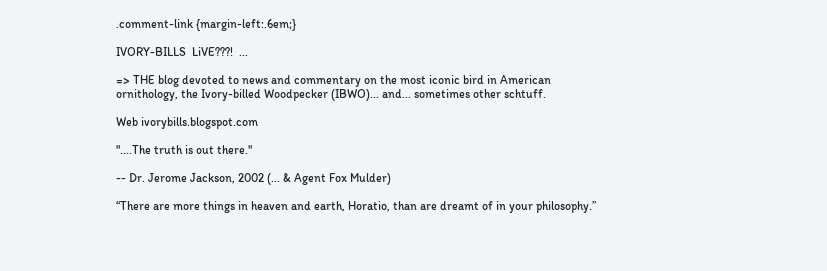.comment-link {margin-left:.6em;}

IVORY-BILLS  LiVE???!  ...

=> THE blog devoted to news and commentary on the most iconic bird in American ornithology, the Ivory-billed Woodpecker (IBWO)... and... sometimes other schtuff.

Web ivorybills.blogspot.com

"....The truth is out there."

-- Dr. Jerome Jackson, 2002 (... & Agent Fox Mulder)

“There are more things in heaven and earth, Horatio, than are dreamt of in your philosophy.”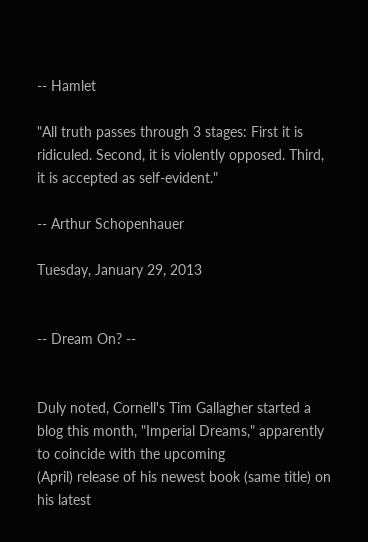-- Hamlet

"All truth passes through 3 stages: First it is ridiculed. Second, it is violently opposed. Third, it is accepted as self-evident."

-- Arthur Schopenhauer

Tuesday, January 29, 2013


-- Dream On? --


Duly noted, Cornell's Tim Gallagher started a blog this month, "Imperial Dreams," apparently to coincide with the upcoming
(April) release of his newest book (same title) on his latest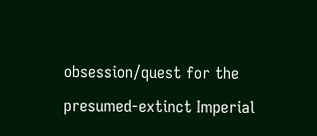obsession/quest for the presumed-extinct Imperial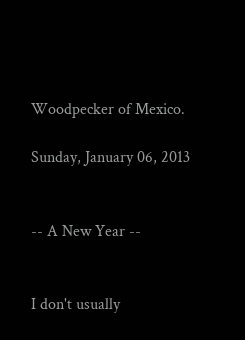Woodpecker of Mexico.

Sunday, January 06, 2013


-- A New Year --


I don't usually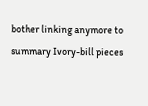bother linking anymore to summary Ivory-bill pieces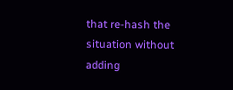that re-hash the situation without adding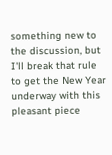something new to the discussion, but I'll break that rule to get the New Year underway with this pleasant piece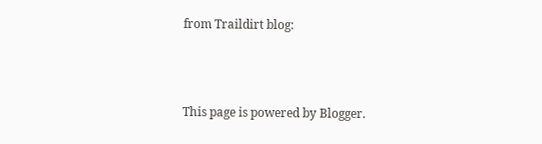from Traildirt blog:



This page is powered by Blogger.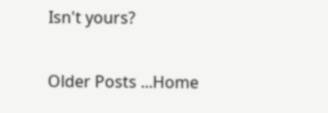Isn't yours?

Older Posts ...Home